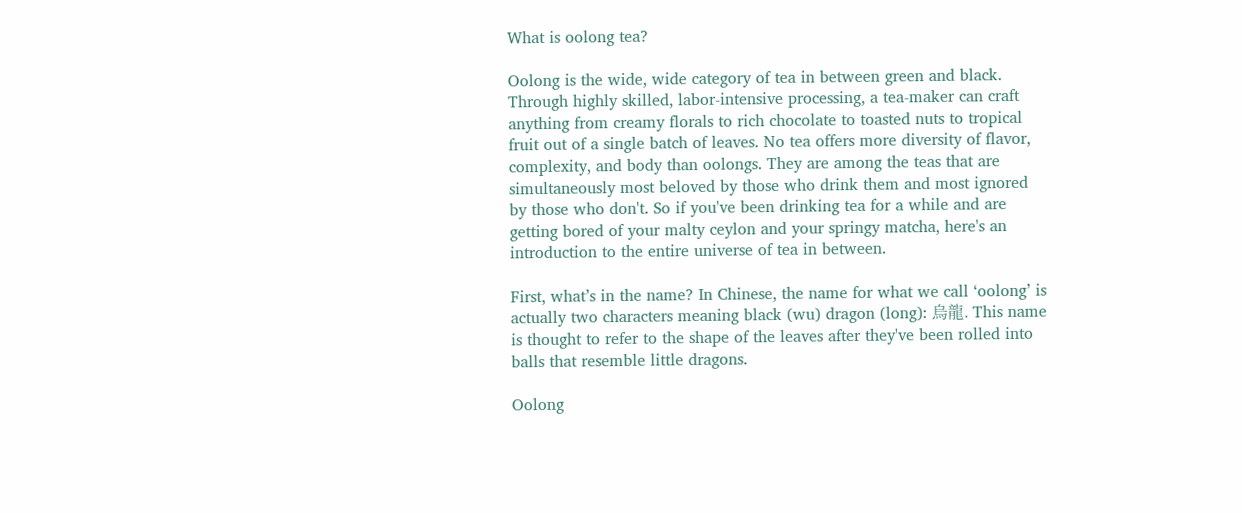What is oolong tea?

Oolong is the wide, wide category of tea in between green and black. Through highly skilled, labor-intensive processing, a tea-maker can craft anything from creamy florals to rich chocolate to toasted nuts to tropical fruit out of a single batch of leaves. No tea offers more diversity of flavor, complexity, and body than oolongs. They are among the teas that are simultaneously most beloved by those who drink them and most ignored by those who don't. So if you've been drinking tea for a while and are getting bored of your malty ceylon and your springy matcha, here's an introduction to the entire universe of tea in between.

First, what’s in the name? In Chinese, the name for what we call ‘oolong’ is actually two characters meaning black (wu) dragon (long): 烏龍. This name is thought to refer to the shape of the leaves after they've been rolled into balls that resemble little dragons.

Oolong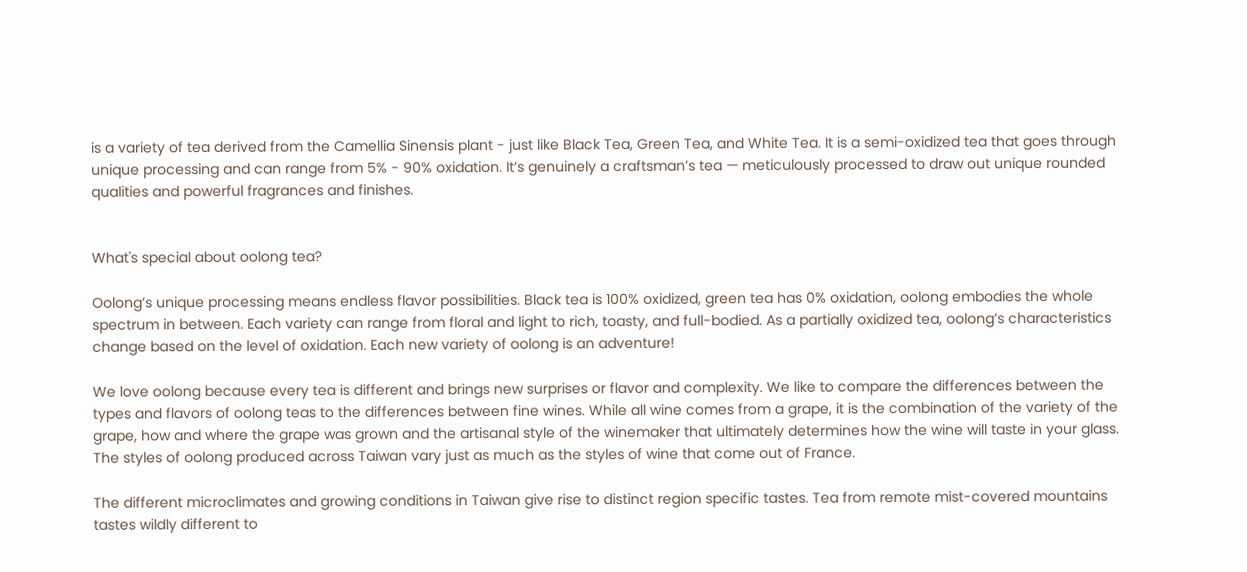is a variety of tea derived from the Camellia Sinensis plant - just like Black Tea, Green Tea, and White Tea. It is a semi-oxidized tea that goes through unique processing and can range from 5% - 90% oxidation. It’s genuinely a craftsman’s tea — meticulously processed to draw out unique rounded qualities and powerful fragrances and finishes.


What's special about oolong tea?

Oolong’s unique processing means endless flavor possibilities. Black tea is 100% oxidized, green tea has 0% oxidation, oolong embodies the whole spectrum in between. Each variety can range from floral and light to rich, toasty, and full-bodied. As a partially oxidized tea, oolong’s characteristics change based on the level of oxidation. Each new variety of oolong is an adventure!

We love oolong because every tea is different and brings new surprises or flavor and complexity. We like to compare the differences between the types and flavors of oolong teas to the differences between fine wines. While all wine comes from a grape, it is the combination of the variety of the grape, how and where the grape was grown and the artisanal style of the winemaker that ultimately determines how the wine will taste in your glass. The styles of oolong produced across Taiwan vary just as much as the styles of wine that come out of France.

The different microclimates and growing conditions in Taiwan give rise to distinct region specific tastes. Tea from remote mist-covered mountains tastes wildly different to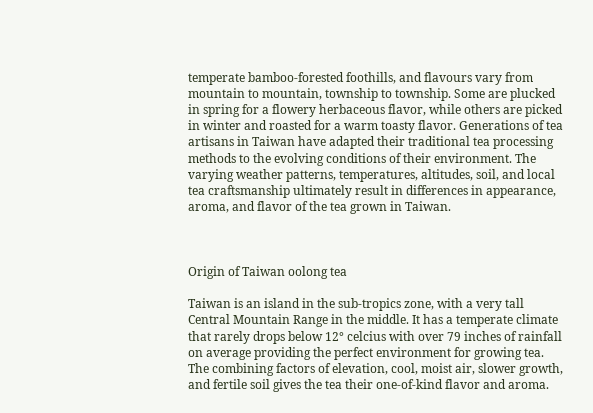temperate bamboo-forested foothills, and flavours vary from mountain to mountain, township to township. Some are plucked in spring for a flowery herbaceous flavor, while others are picked in winter and roasted for a warm toasty flavor. Generations of tea artisans in Taiwan have adapted their traditional tea processing methods to the evolving conditions of their environment. The varying weather patterns, temperatures, altitudes, soil, and local tea craftsmanship ultimately result in differences in appearance, aroma, and flavor of the tea grown in Taiwan.



Origin of Taiwan oolong tea

Taiwan is an island in the sub-tropics zone, with a very tall Central Mountain Range in the middle. It has a temperate climate that rarely drops below 12° celcius with over 79 inches of rainfall on average providing the perfect environment for growing tea. The combining factors of elevation, cool, moist air, slower growth, and fertile soil gives the tea their one-of-kind flavor and aroma.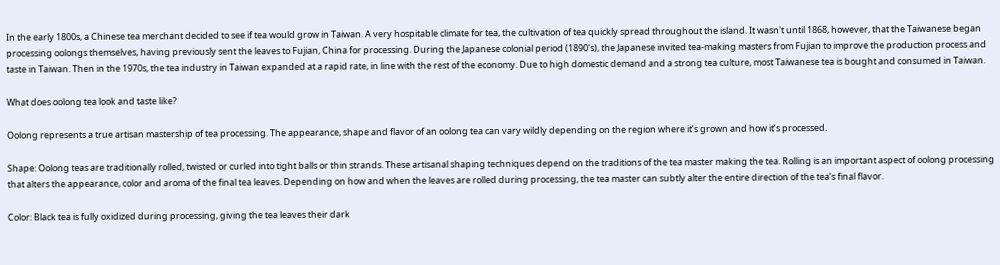In the early 1800s, a Chinese tea merchant decided to see if tea would grow in Taiwan. A very hospitable climate for tea, the cultivation of tea quickly spread throughout the island. It wasn't until 1868, however, that the Taiwanese began processing oolongs themselves, having previously sent the leaves to Fujian, China for processing. During the Japanese colonial period (1890's), the Japanese invited tea-making masters from Fujian to improve the production process and taste in Taiwan. Then in the 1970s, the tea industry in Taiwan expanded at a rapid rate, in line with the rest of the economy. Due to high domestic demand and a strong tea culture, most Taiwanese tea is bought and consumed in Taiwan.

What does oolong tea look and taste like?

Oolong represents a true artisan mastership of tea processing. The appearance, shape and flavor of an oolong tea can vary wildly depending on the region where it’s grown and how it’s processed.

Shape: Oolong teas are traditionally rolled, twisted or curled into tight balls or thin strands. These artisanal shaping techniques depend on the traditions of the tea master making the tea. Rolling is an important aspect of oolong processing that alters the appearance, color and aroma of the final tea leaves. Depending on how and when the leaves are rolled during processing, the tea master can subtly alter the entire direction of the tea’s final flavor.

Color: Black tea is fully oxidized during processing, giving the tea leaves their dark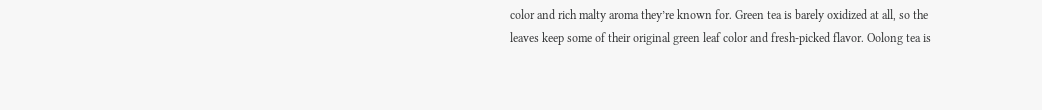color and rich malty aroma they’re known for. Green tea is barely oxidized at all, so the leaves keep some of their original green leaf color and fresh-picked flavor. Oolong tea is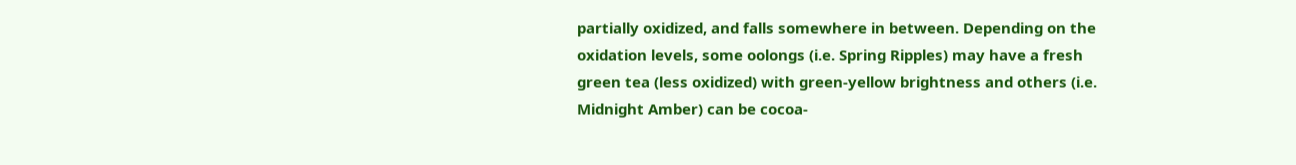partially oxidized, and falls somewhere in between. Depending on the oxidation levels, some oolongs (i.e. Spring Ripples) may have a fresh green tea (less oxidized) with green-yellow brightness and others (i.e. Midnight Amber) can be cocoa-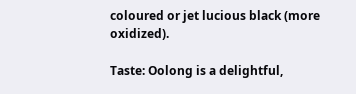coloured or jet lucious black (more oxidized).

Taste: Oolong is a delightful,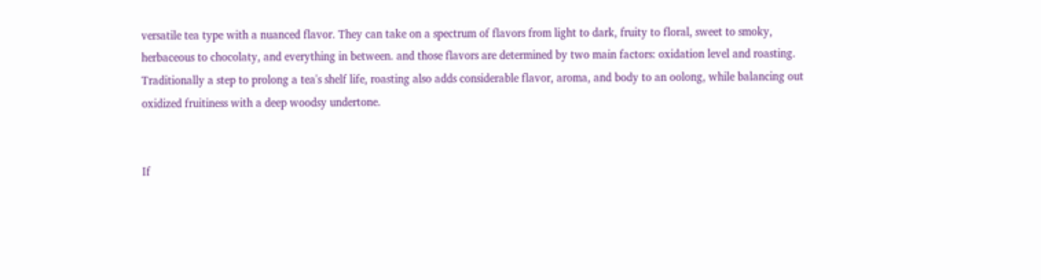versatile tea type with a nuanced flavor. They can take on a spectrum of flavors from light to dark, fruity to floral, sweet to smoky, herbaceous to chocolaty, and everything in between. and those flavors are determined by two main factors: oxidation level and roasting. Traditionally a step to prolong a tea's shelf life, roasting also adds considerable flavor, aroma, and body to an oolong, while balancing out oxidized fruitiness with a deep woodsy undertone.


If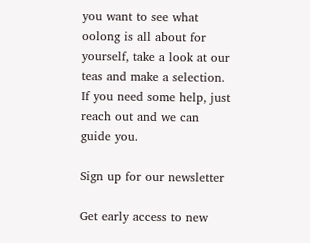you want to see what oolong is all about for yourself, take a look at our teas and make a selection. If you need some help, just reach out and we can guide you.

Sign up for our newsletter

Get early access to new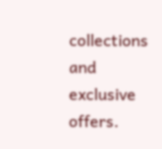collections and exclusive offers.